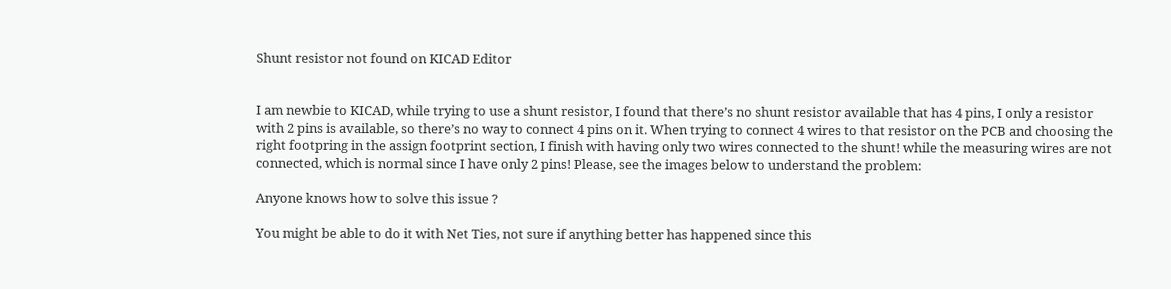Shunt resistor not found on KICAD Editor


I am newbie to KICAD, while trying to use a shunt resistor, I found that there’s no shunt resistor available that has 4 pins, I only a resistor with 2 pins is available, so there’s no way to connect 4 pins on it. When trying to connect 4 wires to that resistor on the PCB and choosing the right footpring in the assign footprint section, I finish with having only two wires connected to the shunt! while the measuring wires are not connected, which is normal since I have only 2 pins! Please, see the images below to understand the problem:

Anyone knows how to solve this issue ?

You might be able to do it with Net Ties, not sure if anything better has happened since this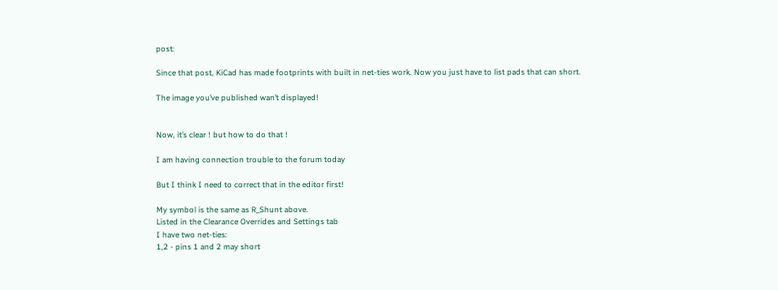post:

Since that post, KiCad has made footprints with built in net-ties work. Now you just have to list pads that can short.

The image you’ve published wan’t displayed!


Now, it’s clear ! but how to do that !

I am having connection trouble to the forum today

But I think I need to correct that in the editor first!

My symbol is the same as R_Shunt above.
Listed in the Clearance Overrides and Settings tab
I have two net-ties:
1,2 - pins 1 and 2 may short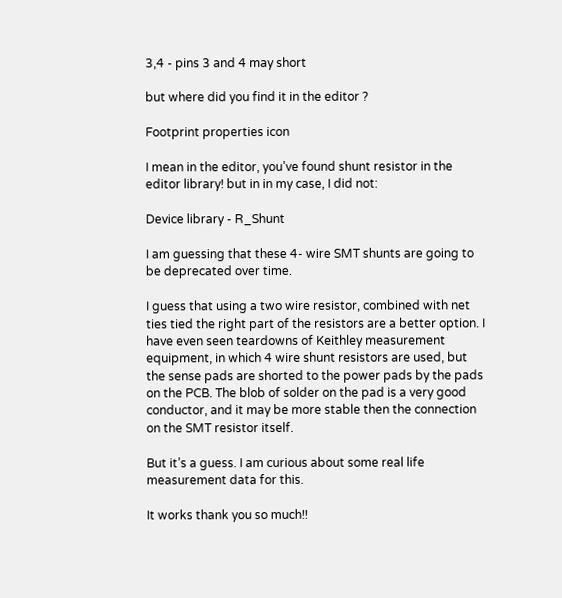3,4 - pins 3 and 4 may short

but where did you find it in the editor ?

Footprint properties icon

I mean in the editor, you’ve found shunt resistor in the editor library! but in in my case, I did not:

Device library - R_Shunt

I am guessing that these 4- wire SMT shunts are going to be deprecated over time.

I guess that using a two wire resistor, combined with net ties tied the right part of the resistors are a better option. I have even seen teardowns of Keithley measurement equipment, in which 4 wire shunt resistors are used, but the sense pads are shorted to the power pads by the pads on the PCB. The blob of solder on the pad is a very good conductor, and it may be more stable then the connection on the SMT resistor itself.

But it’s a guess. I am curious about some real life measurement data for this.

It works thank you so much!!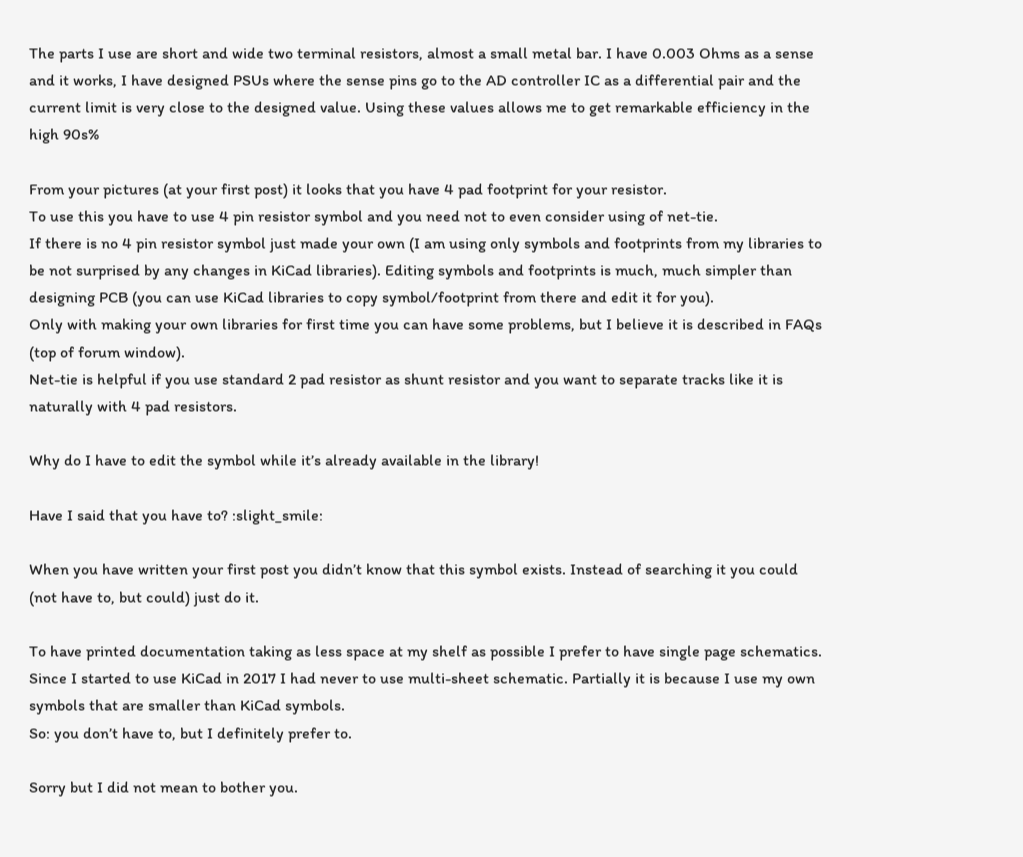The parts I use are short and wide two terminal resistors, almost a small metal bar. I have 0.003 Ohms as a sense and it works, I have designed PSUs where the sense pins go to the AD controller IC as a differential pair and the current limit is very close to the designed value. Using these values allows me to get remarkable efficiency in the high 90s%

From your pictures (at your first post) it looks that you have 4 pad footprint for your resistor.
To use this you have to use 4 pin resistor symbol and you need not to even consider using of net-tie.
If there is no 4 pin resistor symbol just made your own (I am using only symbols and footprints from my libraries to be not surprised by any changes in KiCad libraries). Editing symbols and footprints is much, much simpler than designing PCB (you can use KiCad libraries to copy symbol/footprint from there and edit it for you).
Only with making your own libraries for first time you can have some problems, but I believe it is described in FAQs (top of forum window).
Net-tie is helpful if you use standard 2 pad resistor as shunt resistor and you want to separate tracks like it is naturally with 4 pad resistors.

Why do I have to edit the symbol while it’s already available in the library!

Have I said that you have to? :slight_smile:

When you have written your first post you didn’t know that this symbol exists. Instead of searching it you could (not have to, but could) just do it.

To have printed documentation taking as less space at my shelf as possible I prefer to have single page schematics. Since I started to use KiCad in 2017 I had never to use multi-sheet schematic. Partially it is because I use my own symbols that are smaller than KiCad symbols.
So: you don’t have to, but I definitely prefer to.

Sorry but I did not mean to bother you.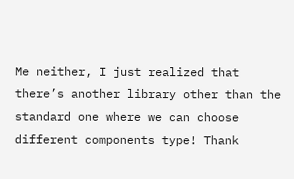Me neither, I just realized that there’s another library other than the standard one where we can choose different components type! Thank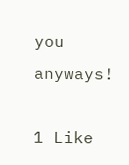you anyways!

1 Like